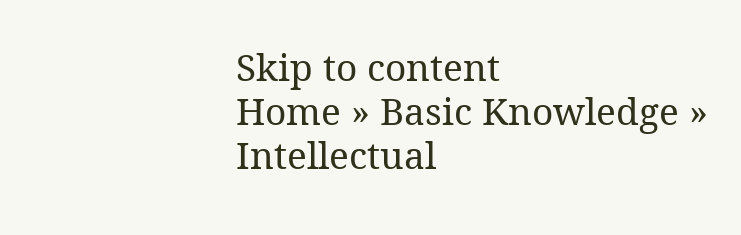Skip to content
Home » Basic Knowledge » Intellectual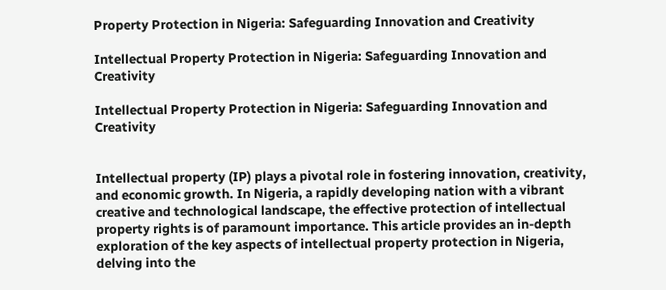Property Protection in Nigeria: Safeguarding Innovation and Creativity

Intellectual Property Protection in Nigeria: Safeguarding Innovation and Creativity

Intellectual Property Protection in Nigeria: Safeguarding Innovation and Creativity


Intellectual property (IP) plays a pivotal role in fostering innovation, creativity, and economic growth. In Nigeria, a rapidly developing nation with a vibrant creative and technological landscape, the effective protection of intellectual property rights is of paramount importance. This article provides an in-depth exploration of the key aspects of intellectual property protection in Nigeria, delving into the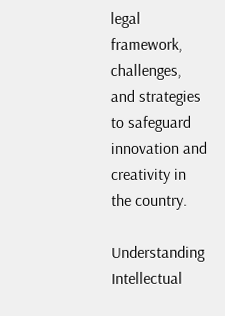legal framework, challenges, and strategies to safeguard innovation and creativity in the country.

Understanding Intellectual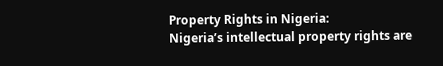Property Rights in Nigeria:
Nigeria’s intellectual property rights are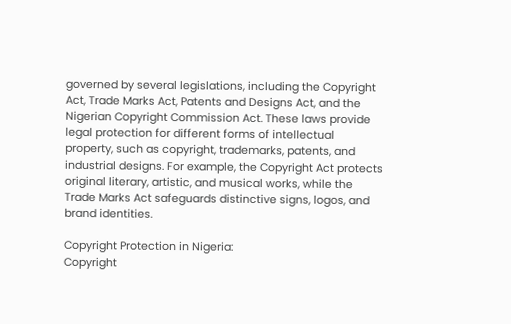governed by several legislations, including the Copyright Act, Trade Marks Act, Patents and Designs Act, and the Nigerian Copyright Commission Act. These laws provide legal protection for different forms of intellectual property, such as copyright, trademarks, patents, and industrial designs. For example, the Copyright Act protects original literary, artistic, and musical works, while the Trade Marks Act safeguards distinctive signs, logos, and brand identities.

Copyright Protection in Nigeria:
Copyright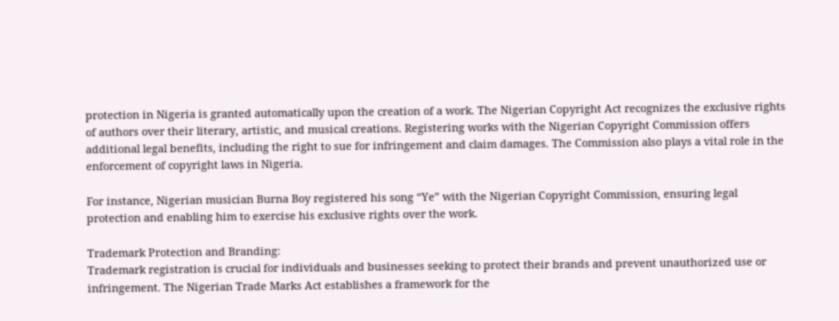protection in Nigeria is granted automatically upon the creation of a work. The Nigerian Copyright Act recognizes the exclusive rights of authors over their literary, artistic, and musical creations. Registering works with the Nigerian Copyright Commission offers additional legal benefits, including the right to sue for infringement and claim damages. The Commission also plays a vital role in the enforcement of copyright laws in Nigeria.

For instance, Nigerian musician Burna Boy registered his song “Ye” with the Nigerian Copyright Commission, ensuring legal protection and enabling him to exercise his exclusive rights over the work.

Trademark Protection and Branding:
Trademark registration is crucial for individuals and businesses seeking to protect their brands and prevent unauthorized use or infringement. The Nigerian Trade Marks Act establishes a framework for the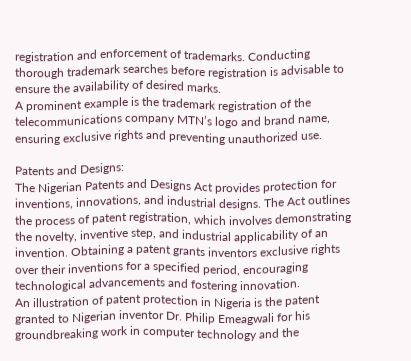registration and enforcement of trademarks. Conducting thorough trademark searches before registration is advisable to ensure the availability of desired marks.
A prominent example is the trademark registration of the telecommunications company MTN’s logo and brand name, ensuring exclusive rights and preventing unauthorized use.

Patents and Designs:
The Nigerian Patents and Designs Act provides protection for inventions, innovations, and industrial designs. The Act outlines the process of patent registration, which involves demonstrating the novelty, inventive step, and industrial applicability of an invention. Obtaining a patent grants inventors exclusive rights over their inventions for a specified period, encouraging technological advancements and fostering innovation.
An illustration of patent protection in Nigeria is the patent granted to Nigerian inventor Dr. Philip Emeagwali for his groundbreaking work in computer technology and the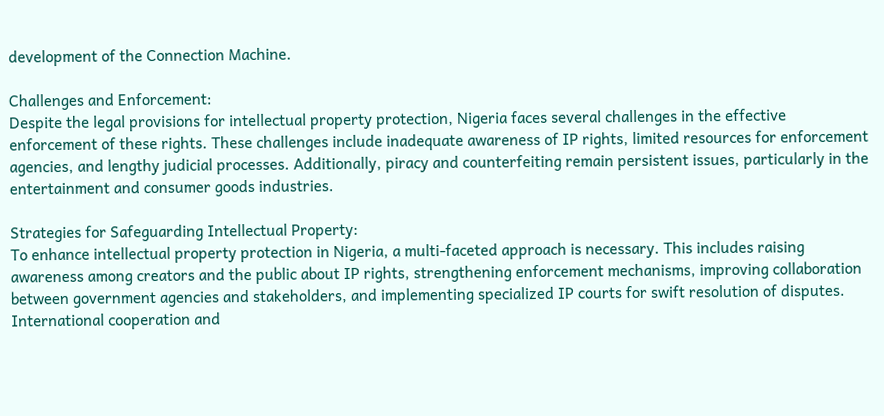development of the Connection Machine.

Challenges and Enforcement:
Despite the legal provisions for intellectual property protection, Nigeria faces several challenges in the effective enforcement of these rights. These challenges include inadequate awareness of IP rights, limited resources for enforcement agencies, and lengthy judicial processes. Additionally, piracy and counterfeiting remain persistent issues, particularly in the entertainment and consumer goods industries.

Strategies for Safeguarding Intellectual Property:
To enhance intellectual property protection in Nigeria, a multi-faceted approach is necessary. This includes raising awareness among creators and the public about IP rights, strengthening enforcement mechanisms, improving collaboration between government agencies and stakeholders, and implementing specialized IP courts for swift resolution of disputes. International cooperation and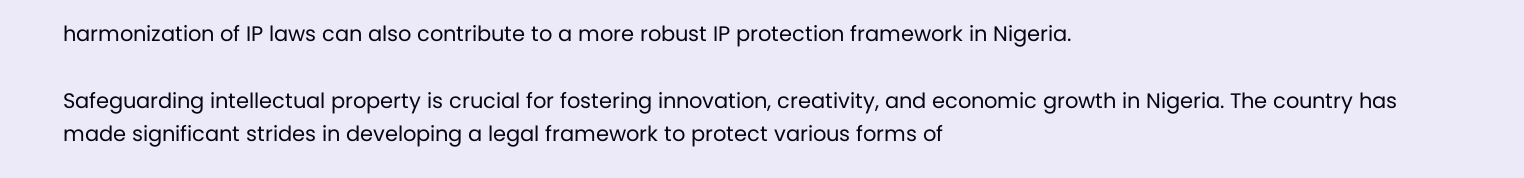harmonization of IP laws can also contribute to a more robust IP protection framework in Nigeria.

Safeguarding intellectual property is crucial for fostering innovation, creativity, and economic growth in Nigeria. The country has made significant strides in developing a legal framework to protect various forms of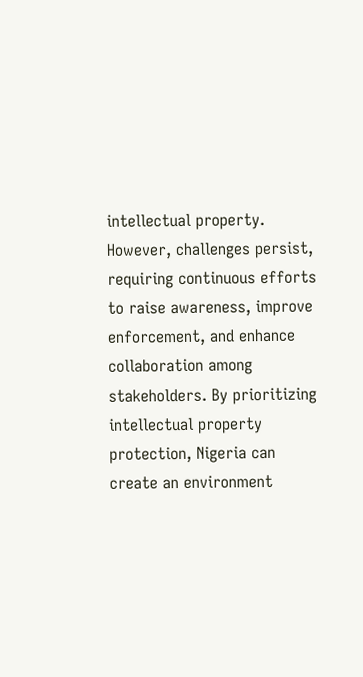intellectual property. However, challenges persist, requiring continuous efforts to raise awareness, improve enforcement, and enhance collaboration among stakeholders. By prioritizing intellectual property protection, Nigeria can create an environment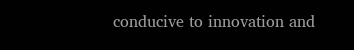conducive to innovation and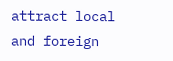attract local and foreign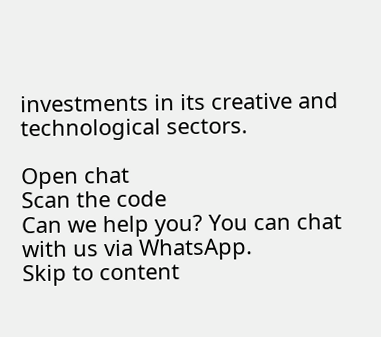investments in its creative and technological sectors.

Open chat
Scan the code
Can we help you? You can chat with us via WhatsApp.
Skip to content